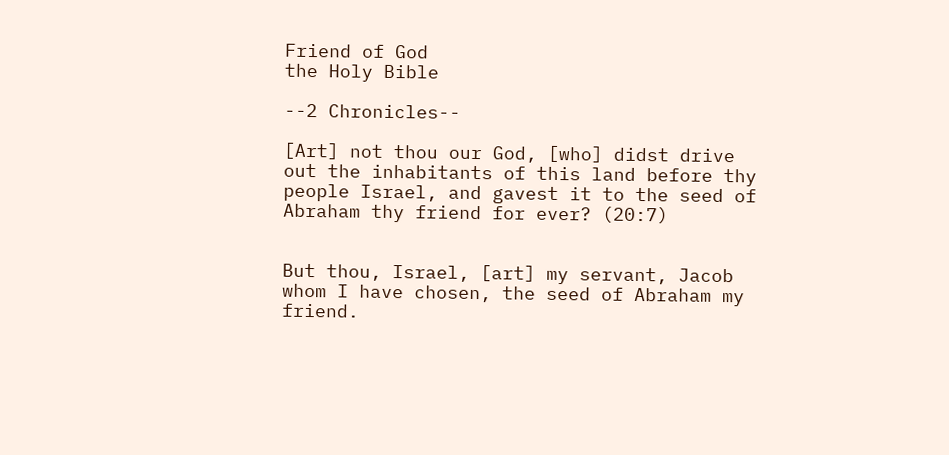Friend of God
the Holy Bible

--2 Chronicles--

[Art] not thou our God, [who] didst drive out the inhabitants of this land before thy people Israel, and gavest it to the seed of Abraham thy friend for ever? (20:7)


But thou, Israel, [art] my servant, Jacob whom I have chosen, the seed of Abraham my friend.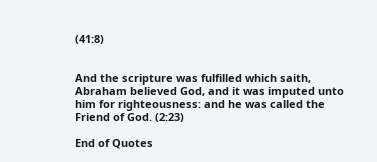(41:8)


And the scripture was fulfilled which saith, Abraham believed God, and it was imputed unto him for righteousness: and he was called the Friend of God. (2:23)

End of Quotes